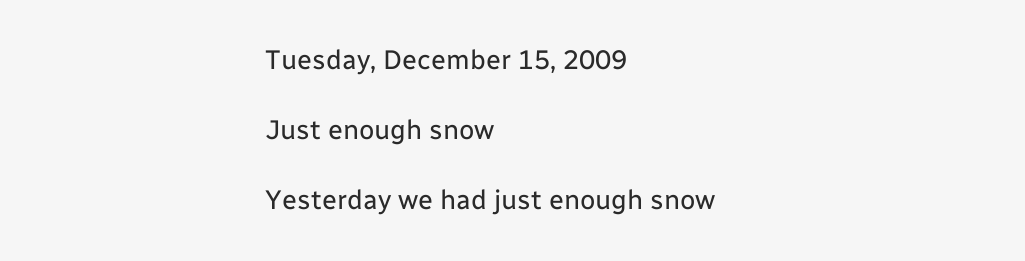Tuesday, December 15, 2009

Just enough snow

Yesterday we had just enough snow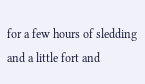for a few hours of sledding and a little fort and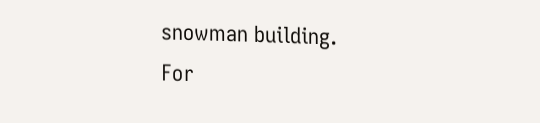snowman building.
For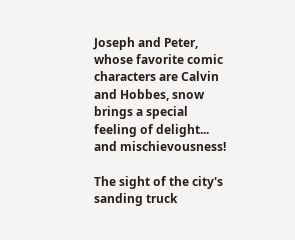Joseph and Peter, whose favorite comic characters are Calvin and Hobbes, snow brings a special feeling of delight... and mischievousness!

The sight of the city's sanding truck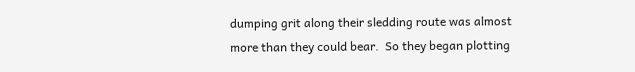dumping grit along their sledding route was almost more than they could bear.  So they began plotting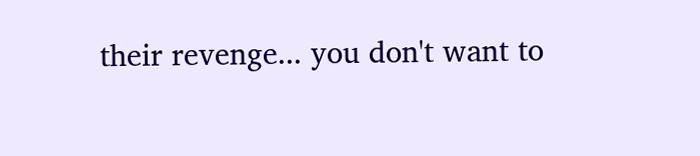their revenge... you don't want to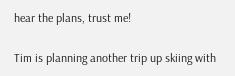hear the plans, trust me!

Tim is planning another trip up skiing with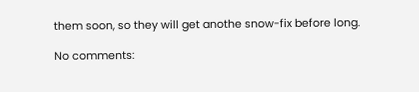them soon, so they will get anothe snow-fix before long.

No comments: